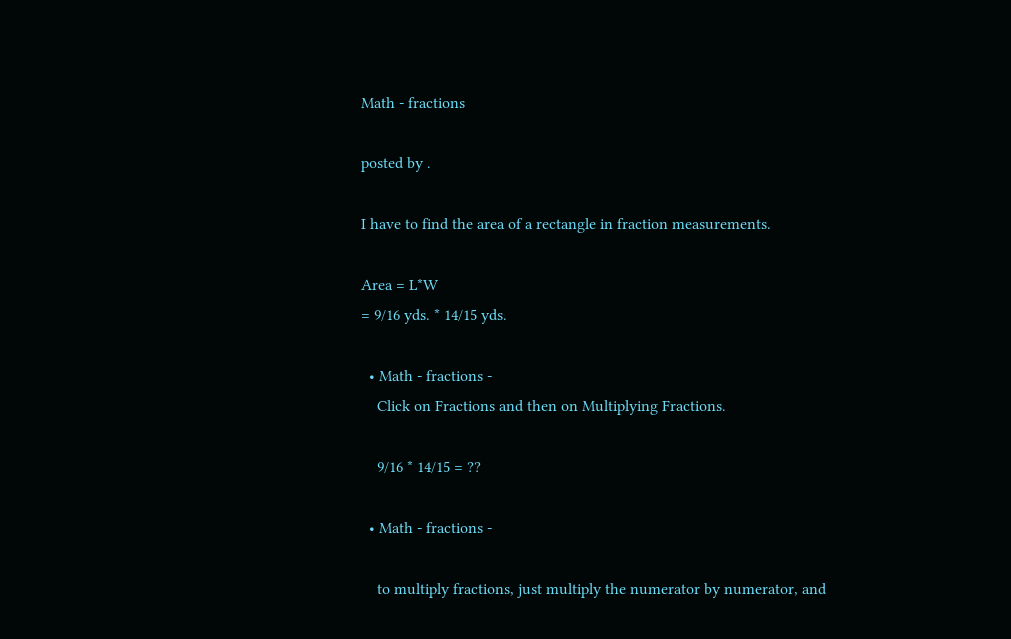Math - fractions

posted by .

I have to find the area of a rectangle in fraction measurements.

Area = L*W
= 9/16 yds. * 14/15 yds.

  • Math - fractions -
    Click on Fractions and then on Multiplying Fractions.

    9/16 * 14/15 = ??

  • Math - fractions -

    to multiply fractions, just multiply the numerator by numerator, and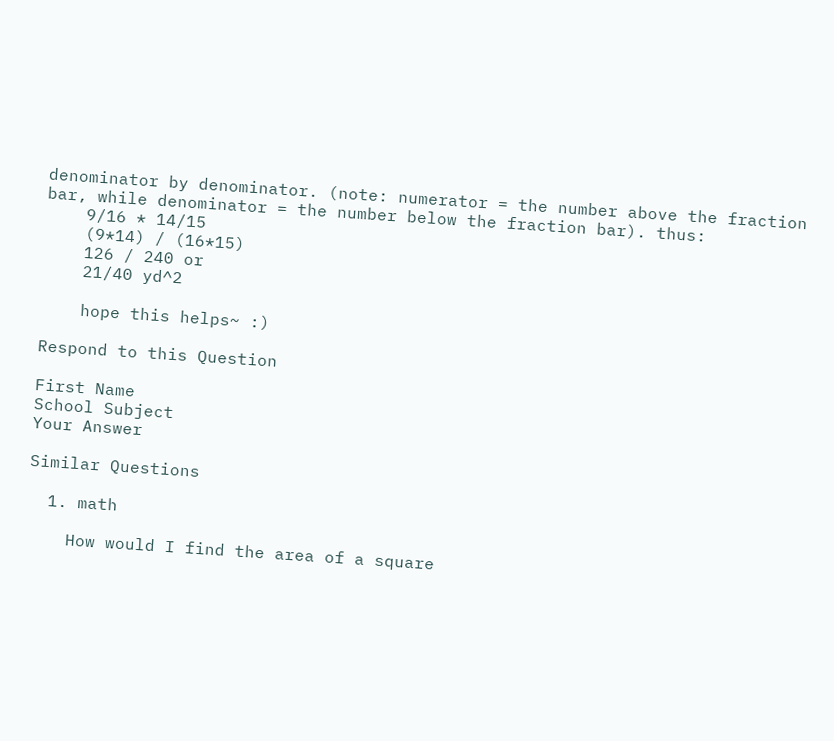denominator by denominator. (note: numerator = the number above the fraction bar, while denominator = the number below the fraction bar). thus:
    9/16 * 14/15
    (9*14) / (16*15)
    126 / 240 or
    21/40 yd^2

    hope this helps~ :)

Respond to this Question

First Name
School Subject
Your Answer

Similar Questions

  1. math

    How would I find the area of a square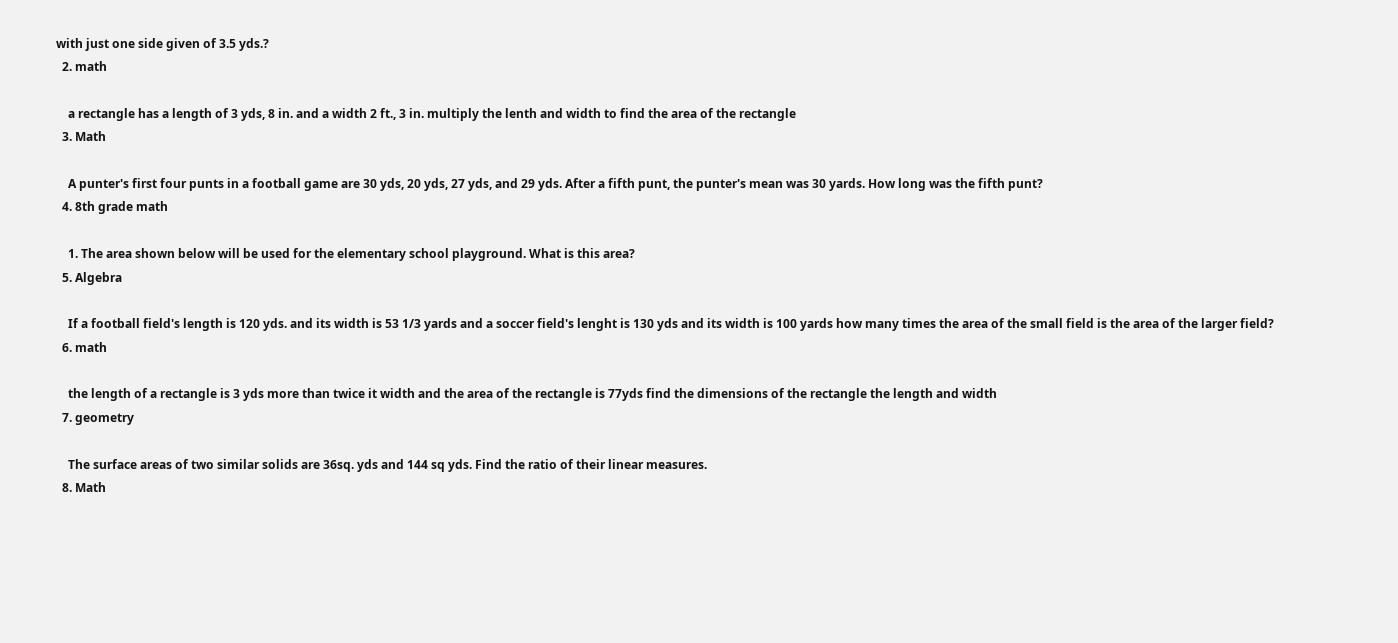with just one side given of 3.5 yds.?
  2. math

    a rectangle has a length of 3 yds, 8 in. and a width 2 ft., 3 in. multiply the lenth and width to find the area of the rectangle
  3. Math

    A punter's first four punts in a football game are 30 yds, 20 yds, 27 yds, and 29 yds. After a fifth punt, the punter's mean was 30 yards. How long was the fifth punt?
  4. 8th grade math

    1. The area shown below will be used for the elementary school playground. What is this area?
  5. Algebra

    If a football field's length is 120 yds. and its width is 53 1/3 yards and a soccer field's lenght is 130 yds and its width is 100 yards how many times the area of the small field is the area of the larger field?
  6. math

    the length of a rectangle is 3 yds more than twice it width and the area of the rectangle is 77yds find the dimensions of the rectangle the length and width
  7. geometry

    The surface areas of two similar solids are 36sq. yds and 144 sq yds. Find the ratio of their linear measures.
  8. Math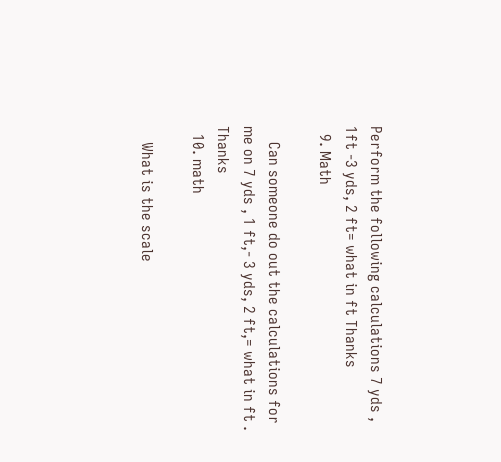Perform the following calculations 7 yds , 1ft -3 yds, 2 ft= what in ft Thanks
  9. Math

    Can someone do out the calculations for me on 7 yds , 1 ft,- 3 yds, 2 ft,= what in ft . Thanks
  10. math

    What is the scale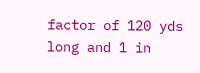factor of 120 yds long and 1 in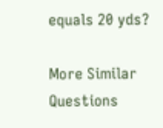equals 20 yds?

More Similar Questions